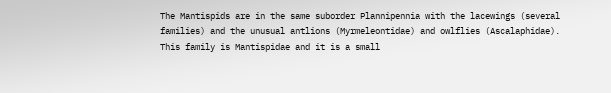The Mantispids are in the same suborder Plannipennia with the lacewings (several families) and the unusual antlions (Myrmeleontidae) and owlflies (Ascalaphidae). This family is Mantispidae and it is a small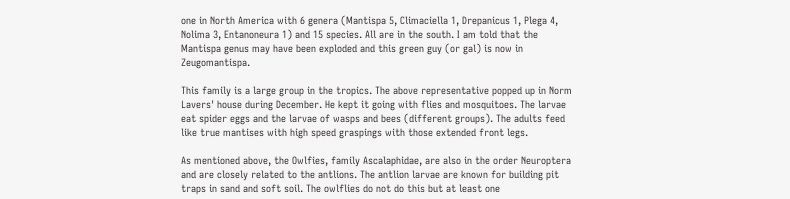one in North America with 6 genera (Mantispa 5, Climaciella 1, Drepanicus 1, Plega 4, Nolima 3, Entanoneura 1) and 15 species. All are in the south. I am told that the Mantispa genus may have been exploded and this green guy (or gal) is now in Zeugomantispa.

This family is a large group in the tropics. The above representative popped up in Norm Lavers' house during December. He kept it going with flies and mosquitoes. The larvae eat spider eggs and the larvae of wasps and bees (different groups). The adults feed like true mantises with high speed graspings with those extended front legs.

As mentioned above, the Owlfies, family Ascalaphidae, are also in the order Neuroptera and are closely related to the antlions. The antlion larvae are known for building pit traps in sand and soft soil. The owlflies do not do this but at least one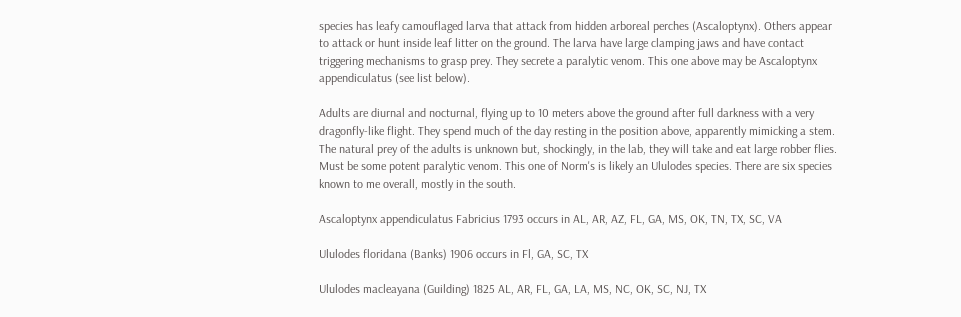species has leafy camouflaged larva that attack from hidden arboreal perches (Ascaloptynx). Others appear to attack or hunt inside leaf litter on the ground. The larva have large clamping jaws and have contact triggering mechanisms to grasp prey. They secrete a paralytic venom. This one above may be Ascaloptynx appendiculatus (see list below).

Adults are diurnal and nocturnal, flying up to 10 meters above the ground after full darkness with a very dragonfly-like flight. They spend much of the day resting in the position above, apparently mimicking a stem. The natural prey of the adults is unknown but, shockingly, in the lab, they will take and eat large robber flies. Must be some potent paralytic venom. This one of Norm's is likely an Ululodes species. There are six species known to me overall, mostly in the south.

Ascaloptynx appendiculatus Fabricius 1793 occurs in AL, AR, AZ, FL, GA, MS, OK, TN, TX, SC, VA

Ululodes floridana (Banks) 1906 occurs in Fl, GA, SC, TX

Ululodes macleayana (Guilding) 1825 AL, AR, FL, GA, LA, MS, NC, OK, SC, NJ, TX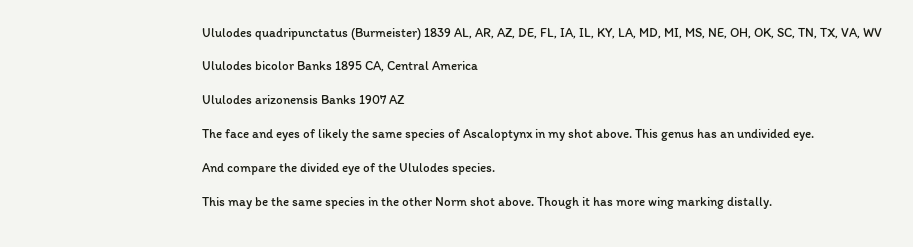Ululodes quadripunctatus (Burmeister) 1839 AL, AR, AZ, DE, FL, IA, IL, KY, LA, MD, MI, MS, NE, OH, OK, SC, TN, TX, VA, WV

Ululodes bicolor Banks 1895 CA, Central America

Ululodes arizonensis Banks 1907 AZ

The face and eyes of likely the same species of Ascaloptynx in my shot above. This genus has an undivided eye.

And compare the divided eye of the Ululodes species.

This may be the same species in the other Norm shot above. Though it has more wing marking distally.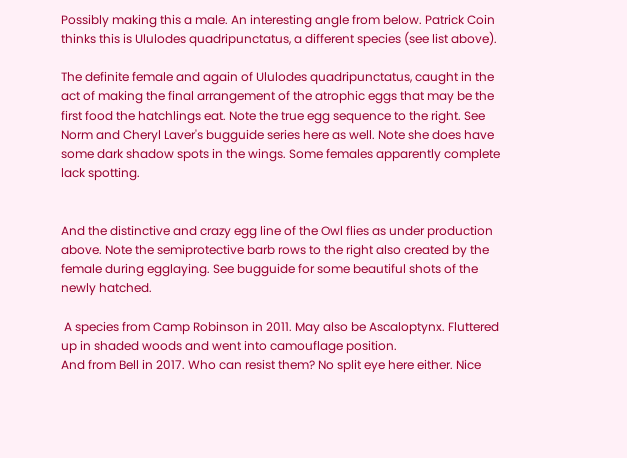Possibly making this a male. An interesting angle from below. Patrick Coin thinks this is Ululodes quadripunctatus, a different species (see list above).

The definite female and again of Ululodes quadripunctatus, caught in the act of making the final arrangement of the atrophic eggs that may be the first food the hatchlings eat. Note the true egg sequence to the right. See Norm and Cheryl Laver's bugguide series here as well. Note she does have some dark shadow spots in the wings. Some females apparently complete lack spotting.


And the distinctive and crazy egg line of the Owl flies as under production above. Note the semiprotective barb rows to the right also created by the female during egglaying. See bugguide for some beautiful shots of the newly hatched.

 A species from Camp Robinson in 2011. May also be Ascaloptynx. Fluttered up in shaded woods and went into camouflage position.
And from Bell in 2017. Who can resist them? No split eye here either. Nice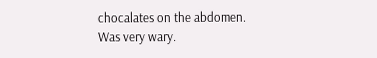chocalates on the abdomen. Was very wary.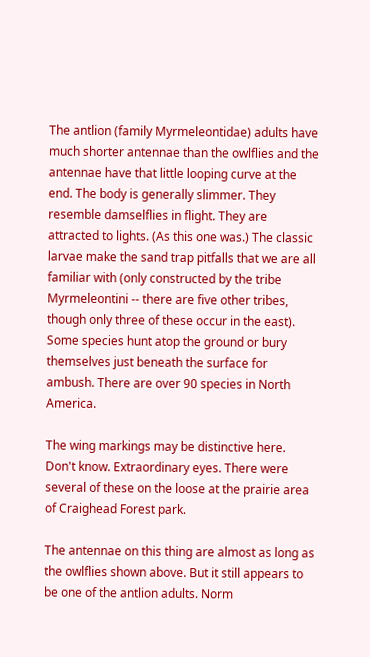The antlion (family Myrmeleontidae) adults have much shorter antennae than the owlflies and the antennae have that little looping curve at the end. The body is generally slimmer. They resemble damselflies in flight. They are attracted to lights. (As this one was.) The classic larvae make the sand trap pitfalls that we are all familiar with (only constructed by the tribe Myrmeleontini -- there are five other tribes, though only three of these occur in the east). Some species hunt atop the ground or bury themselves just beneath the surface for ambush. There are over 90 species in North America.

The wing markings may be distinctive here. Don't know. Extraordinary eyes. There were several of these on the loose at the prairie area of Craighead Forest park.

The antennae on this thing are almost as long as the owlflies shown above. But it still appears to be one of the antlion adults. Norm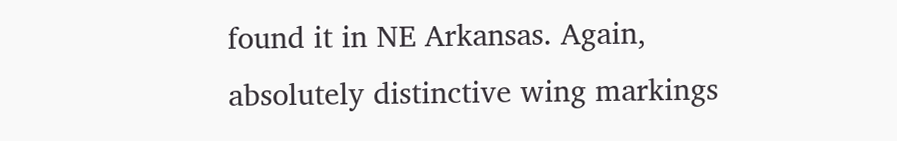found it in NE Arkansas. Again, absolutely distinctive wing markings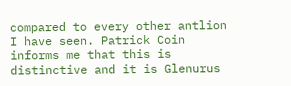compared to every other antlion I have seen. Patrick Coin informs me that this is distinctive and it is Glenurus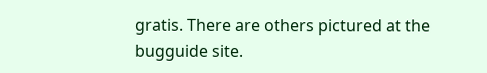gratis. There are others pictured at the bugguide site.